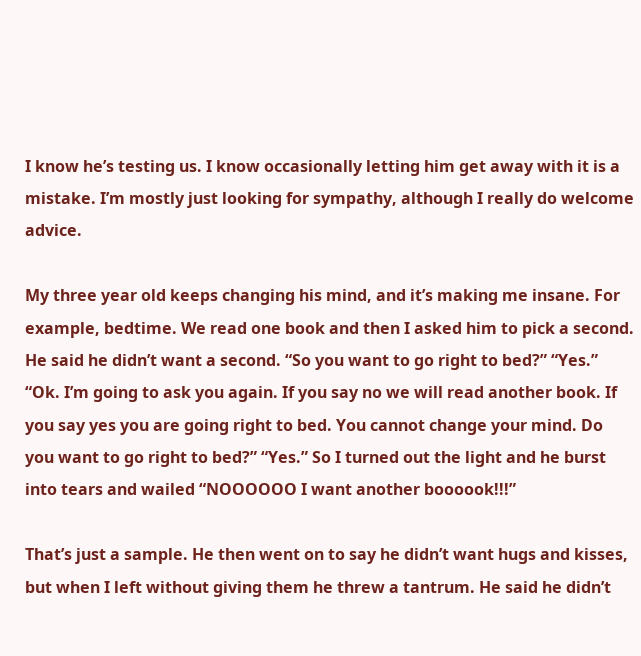I know he’s testing us. I know occasionally letting him get away with it is a mistake. I’m mostly just looking for sympathy, although I really do welcome advice.

My three year old keeps changing his mind, and it’s making me insane. For example, bedtime. We read one book and then I asked him to pick a second. He said he didn’t want a second. “So you want to go right to bed?” “Yes.” “Ok. I’m going to ask you again. If you say no we will read another book. If you say yes you are going right to bed. You cannot change your mind. Do you want to go right to bed?” “Yes.” So I turned out the light and he burst into tears and wailed “NOOOOOO I want another boooook!!!”

That’s just a sample. He then went on to say he didn’t want hugs and kisses, but when I left without giving them he threw a tantrum. He said he didn’t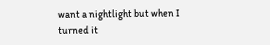want a nightlight but when I turned it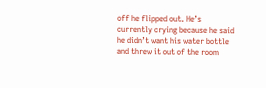off he flipped out. He’s currently crying because he said he didn’t want his water bottle and threw it out of the room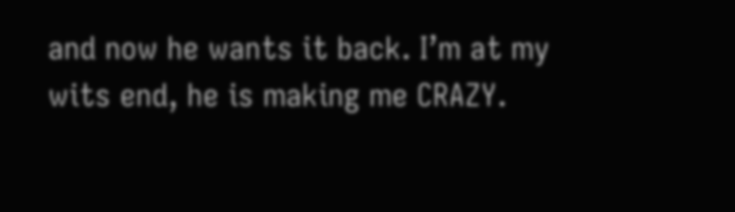and now he wants it back. I’m at my wits end, he is making me CRAZY.